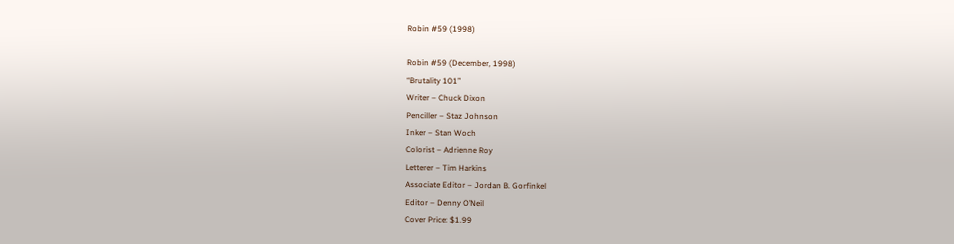Robin #59 (1998)

Robin #59 (December, 1998)
“Brutality 101”
Writer – Chuck Dixon
Penciller – Staz Johnson
Inker – Stan Woch
Colorist – Adrienne Roy
Letterer – Tim Harkins
Associate Editor – Jordan B. Gorfinkel
Editor – Denny O’Neil
Cover Price: $1.99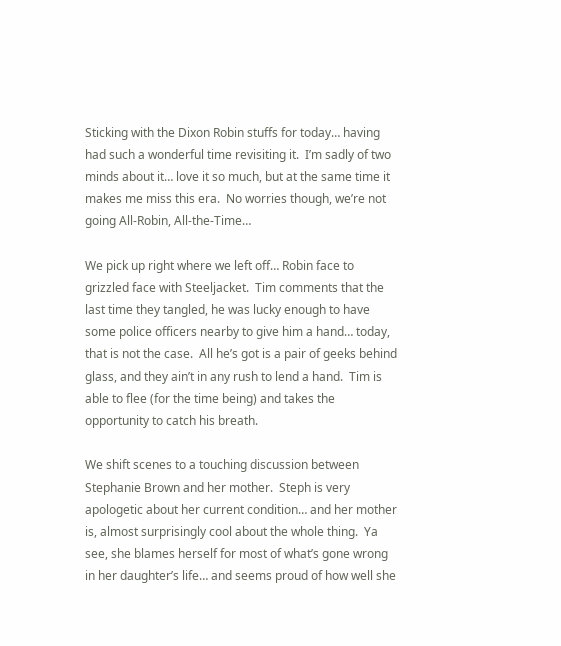Sticking with the Dixon Robin stuffs for today… having had such a wonderful time revisiting it.  I’m sadly of two minds about it… love it so much, but at the same time it makes me miss this era.  No worries though, we’re not going All-Robin, All-the-Time…

We pick up right where we left off… Robin face to grizzled face with Steeljacket.  Tim comments that the last time they tangled, he was lucky enough to have some police officers nearby to give him a hand… today, that is not the case.  All he’s got is a pair of geeks behind glass, and they ain’t in any rush to lend a hand.  Tim is able to flee (for the time being) and takes the opportunity to catch his breath.

We shift scenes to a touching discussion between Stephanie Brown and her mother.  Steph is very apologetic about her current condition… and her mother is, almost surprisingly cool about the whole thing.  Ya see, she blames herself for most of what’s gone wrong in her daughter’s life… and seems proud of how well she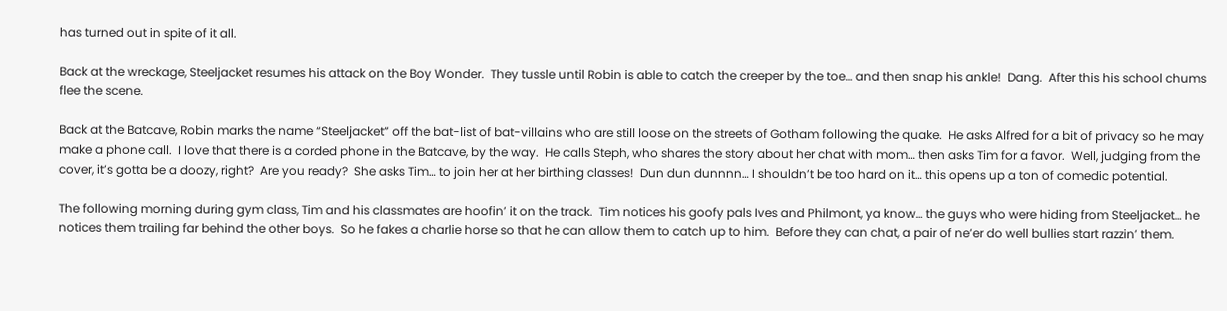has turned out in spite of it all.

Back at the wreckage, Steeljacket resumes his attack on the Boy Wonder.  They tussle until Robin is able to catch the creeper by the toe… and then snap his ankle!  Dang.  After this his school chums flee the scene.

Back at the Batcave, Robin marks the name “Steeljacket” off the bat-list of bat-villains who are still loose on the streets of Gotham following the quake.  He asks Alfred for a bit of privacy so he may make a phone call.  I love that there is a corded phone in the Batcave, by the way.  He calls Steph, who shares the story about her chat with mom… then asks Tim for a favor.  Well, judging from the cover, it’s gotta be a doozy, right?  Are you ready?  She asks Tim… to join her at her birthing classes!  Dun dun dunnnn… I shouldn’t be too hard on it… this opens up a ton of comedic potential.

The following morning during gym class, Tim and his classmates are hoofin’ it on the track.  Tim notices his goofy pals Ives and Philmont, ya know… the guys who were hiding from Steeljacket… he notices them trailing far behind the other boys.  So he fakes a charlie horse so that he can allow them to catch up to him.  Before they can chat, a pair of ne’er do well bullies start razzin’ them.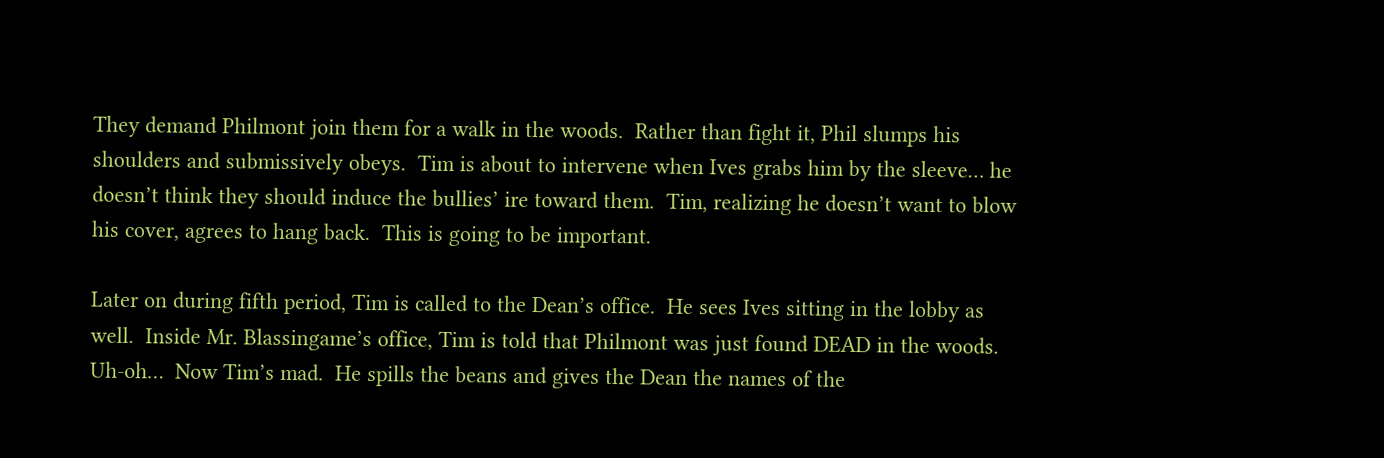They demand Philmont join them for a walk in the woods.  Rather than fight it, Phil slumps his shoulders and submissively obeys.  Tim is about to intervene when Ives grabs him by the sleeve… he doesn’t think they should induce the bullies’ ire toward them.  Tim, realizing he doesn’t want to blow his cover, agrees to hang back.  This is going to be important.

Later on during fifth period, Tim is called to the Dean’s office.  He sees Ives sitting in the lobby as well.  Inside Mr. Blassingame’s office, Tim is told that Philmont was just found DEAD in the woods.  Uh-oh…  Now Tim’s mad.  He spills the beans and gives the Dean the names of the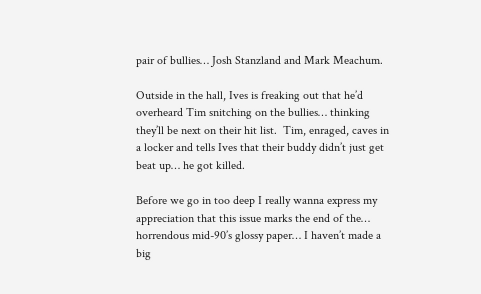pair of bullies… Josh Stanzland and Mark Meachum.

Outside in the hall, Ives is freaking out that he’d overheard Tim snitching on the bullies… thinking they’ll be next on their hit list.  Tim, enraged, caves in a locker and tells Ives that their buddy didn’t just get beat up… he got killed.

Before we go in too deep I really wanna express my appreciation that this issue marks the end of the… horrendous mid-90’s glossy paper… I haven’t made a big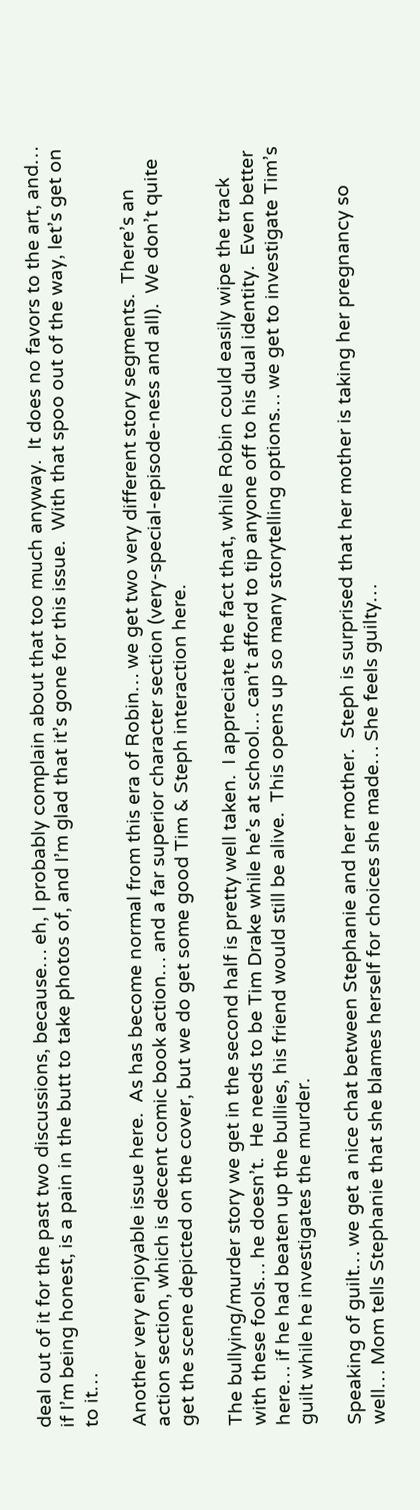deal out of it for the past two discussions, because… eh, I probably complain about that too much anyway.  It does no favors to the art, and… if I’m being honest, is a pain in the butt to take photos of, and I’m glad that it’s gone for this issue.  With that spoo out of the way, let’s get on to it…

Another very enjoyable issue here.  As has become normal from this era of Robin… we get two very different story segments.  There’s an action section, which is decent comic book action… and a far superior character section (very-special-episode-ness and all).  We don’t quite get the scene depicted on the cover, but we do get some good Tim & Steph interaction here.

The bullying/murder story we get in the second half is pretty well taken.  I appreciate the fact that, while Robin could easily wipe the track with these fools… he doesn’t.  He needs to be Tim Drake while he’s at school… can’t afford to tip anyone off to his dual identity.  Even better here… if he had beaten up the bullies, his friend would still be alive.  This opens up so many storytelling options… we get to investigate Tim’s guilt while he investigates the murder.

Speaking of guilt… we get a nice chat between Stephanie and her mother.  Steph is surprised that her mother is taking her pregnancy so well… Mom tells Stephanie that she blames herself for choices she made… She feels guilty…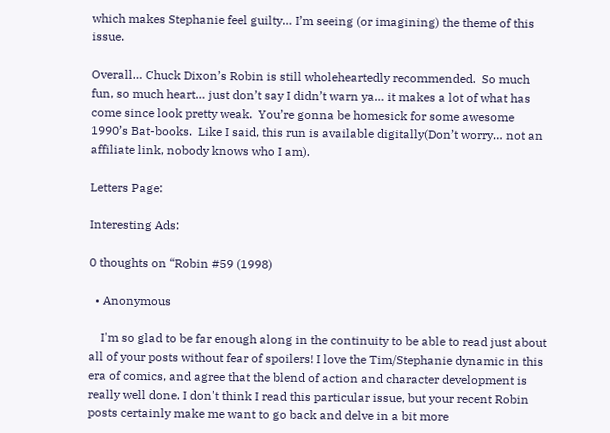which makes Stephanie feel guilty… I’m seeing (or imagining) the theme of this issue.

Overall… Chuck Dixon’s Robin is still wholeheartedly recommended.  So much fun, so much heart… just don’t say I didn’t warn ya… it makes a lot of what has come since look pretty weak.  You’re gonna be homesick for some awesome 1990’s Bat-books.  Like I said, this run is available digitally(Don’t worry… not an affiliate link, nobody knows who I am).

Letters Page:

Interesting Ads:

0 thoughts on “Robin #59 (1998)

  • Anonymous

    I'm so glad to be far enough along in the continuity to be able to read just about all of your posts without fear of spoilers! I love the Tim/Stephanie dynamic in this era of comics, and agree that the blend of action and character development is really well done. I don't think I read this particular issue, but your recent Robin posts certainly make me want to go back and delve in a bit more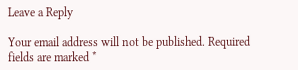Leave a Reply

Your email address will not be published. Required fields are marked *